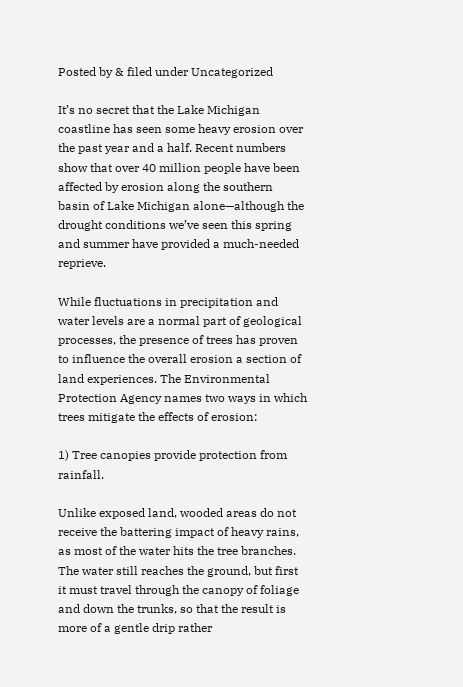Posted by & filed under Uncategorized

It’s no secret that the Lake Michigan coastline has seen some heavy erosion over the past year and a half. Recent numbers show that over 40 million people have been affected by erosion along the southern basin of Lake Michigan alone—although the drought conditions we’ve seen this spring and summer have provided a much-needed reprieve.

While fluctuations in precipitation and water levels are a normal part of geological processes, the presence of trees has proven to influence the overall erosion a section of land experiences. The Environmental Protection Agency names two ways in which trees mitigate the effects of erosion:

1) Tree canopies provide protection from rainfall.

Unlike exposed land, wooded areas do not receive the battering impact of heavy rains, as most of the water hits the tree branches. The water still reaches the ground, but first it must travel through the canopy of foliage and down the trunks, so that the result is more of a gentle drip rather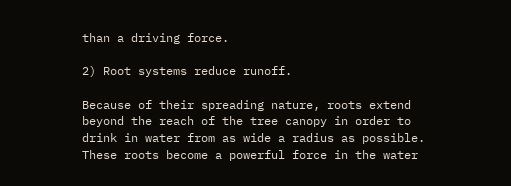than a driving force.

2) Root systems reduce runoff.

Because of their spreading nature, roots extend beyond the reach of the tree canopy in order to drink in water from as wide a radius as possible. These roots become a powerful force in the water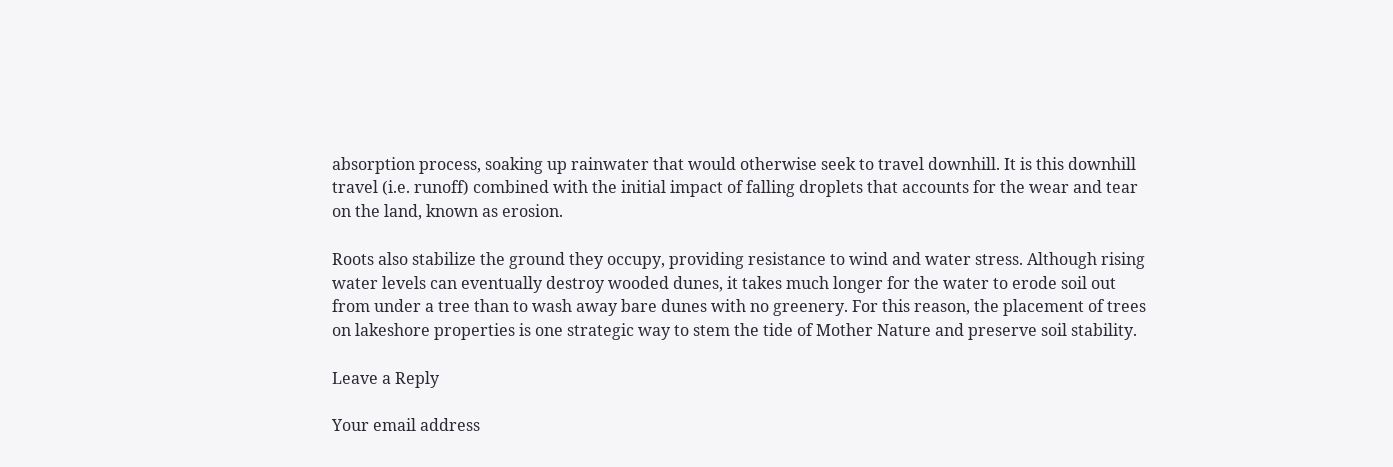absorption process, soaking up rainwater that would otherwise seek to travel downhill. It is this downhill travel (i.e. runoff) combined with the initial impact of falling droplets that accounts for the wear and tear on the land, known as erosion.

Roots also stabilize the ground they occupy, providing resistance to wind and water stress. Although rising water levels can eventually destroy wooded dunes, it takes much longer for the water to erode soil out from under a tree than to wash away bare dunes with no greenery. For this reason, the placement of trees on lakeshore properties is one strategic way to stem the tide of Mother Nature and preserve soil stability.

Leave a Reply

Your email address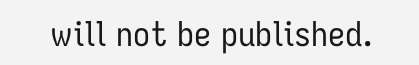will not be published.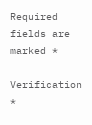Required fields are marked *

Verification *